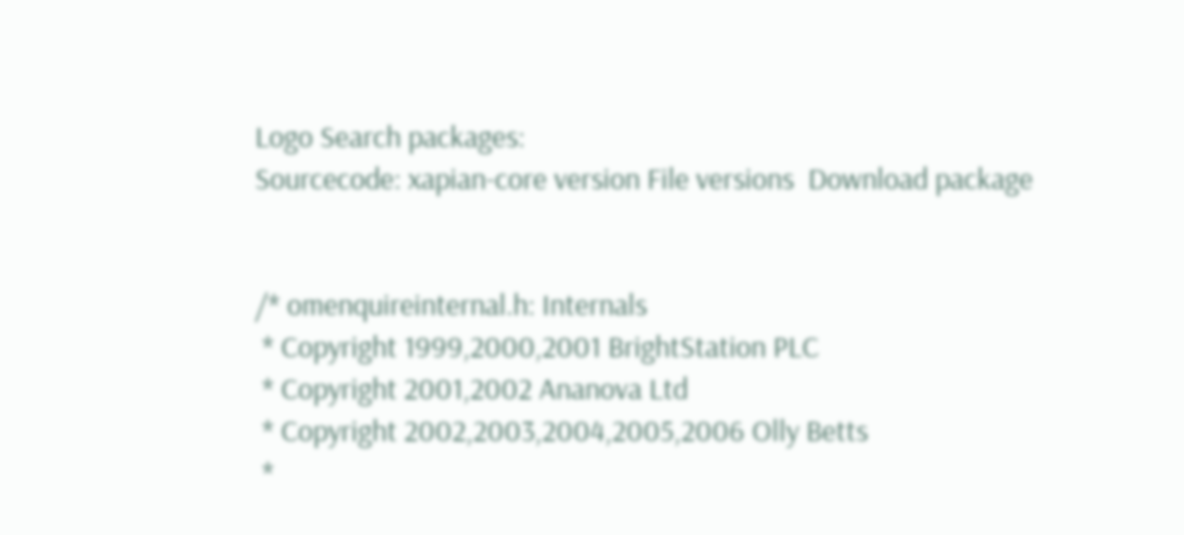Logo Search packages:
Sourcecode: xapian-core version File versions  Download package


/* omenquireinternal.h: Internals
 * Copyright 1999,2000,2001 BrightStation PLC
 * Copyright 2001,2002 Ananova Ltd
 * Copyright 2002,2003,2004,2005,2006 Olly Betts
 *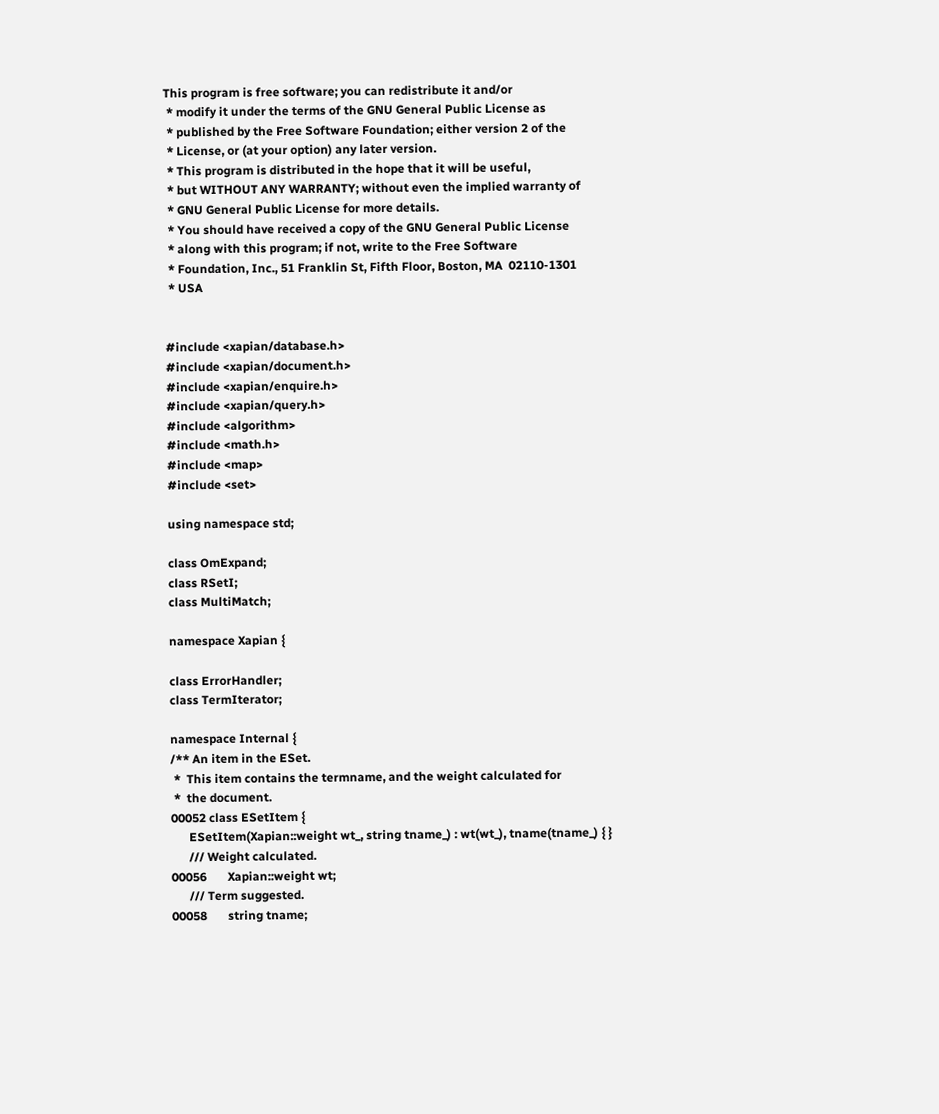This program is free software; you can redistribute it and/or
 * modify it under the terms of the GNU General Public License as
 * published by the Free Software Foundation; either version 2 of the
 * License, or (at your option) any later version.
 * This program is distributed in the hope that it will be useful,
 * but WITHOUT ANY WARRANTY; without even the implied warranty of
 * GNU General Public License for more details.
 * You should have received a copy of the GNU General Public License
 * along with this program; if not, write to the Free Software
 * Foundation, Inc., 51 Franklin St, Fifth Floor, Boston, MA  02110-1301
 * USA


#include <xapian/database.h>
#include <xapian/document.h>
#include <xapian/enquire.h>
#include <xapian/query.h>
#include <algorithm>
#include <math.h>
#include <map>
#include <set>

using namespace std;

class OmExpand;
class RSetI;
class MultiMatch;

namespace Xapian {

class ErrorHandler;
class TermIterator;

namespace Internal {
/** An item in the ESet.
 *  This item contains the termname, and the weight calculated for
 *  the document.
00052 class ESetItem {
      ESetItem(Xapian::weight wt_, string tname_) : wt(wt_), tname(tname_) { }
      /// Weight calculated.
00056       Xapian::weight wt;
      /// Term suggested.
00058       string tname;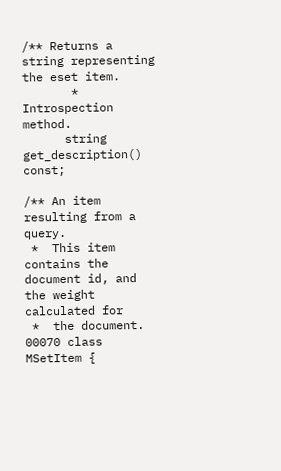/** Returns a string representing the eset item.
       *  Introspection method.
      string get_description() const;

/** An item resulting from a query.
 *  This item contains the document id, and the weight calculated for
 *  the document.
00070 class MSetItem {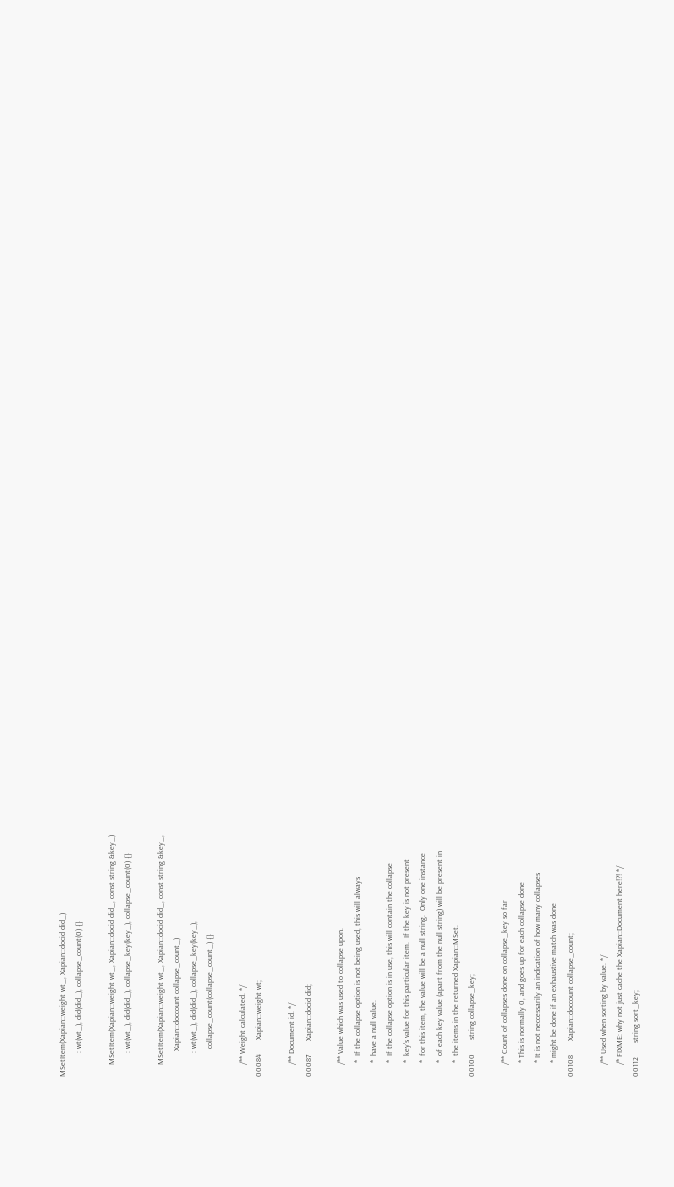MSetItem(Xapian::weight wt_, Xapian::docid did_)
            : wt(wt_), did(did_), collapse_count(0) {}

      MSetItem(Xapian::weight wt_, Xapian::docid did_, const string &key_)
            : wt(wt_), did(did_), collapse_key(key_), collapse_count(0) {}

      MSetItem(Xapian::weight wt_, Xapian::docid did_, const string &key_,
             Xapian::doccount collapse_count_)
            : wt(wt_), did(did_), collapse_key(key_),
              collapse_count(collapse_count_) {}

      /** Weight calculated. */
00084       Xapian::weight wt;

      /** Document id. */
00087       Xapian::docid did;

      /** Value which was used to collapse upon.
       *  If the collapse option is not being used, this will always
       *  have a null value.
       *  If the collapse option is in use, this will contain the collapse
       *  key's value for this particular item.  If the key is not present
       *  for this item, the value will be a null string.  Only one instance
       *  of each key value (apart from the null string) will be present in
       *  the items in the returned Xapian::MSet.
00100       string collapse_key;

      /** Count of collapses done on collapse_key so far
       * This is normally 0, and goes up for each collapse done
       * It is not neccessarily an indication of how many collapses
       * might be done if an exhaustive match was done
00108       Xapian::doccount collapse_count;

      /** Used when sorting by value. */
      /* FIXME: why not just cache the Xapian::Document here!?! */
00112       string sort_key;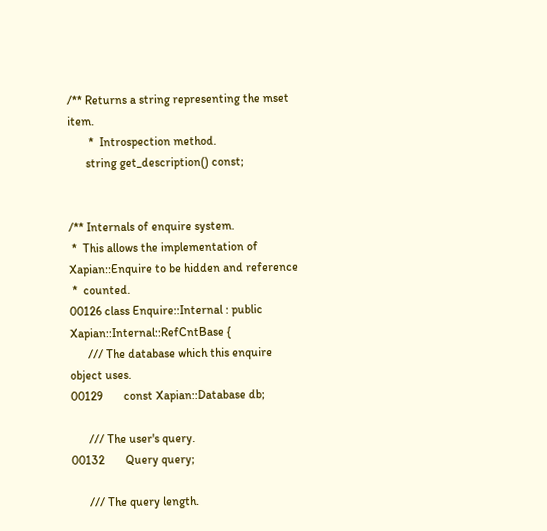/** Returns a string representing the mset item.
       *  Introspection method.
      string get_description() const;


/** Internals of enquire system.
 *  This allows the implementation of Xapian::Enquire to be hidden and reference
 *  counted.
00126 class Enquire::Internal : public Xapian::Internal::RefCntBase {
      /// The database which this enquire object uses.
00129       const Xapian::Database db;

      /// The user's query.
00132       Query query;

      /// The query length.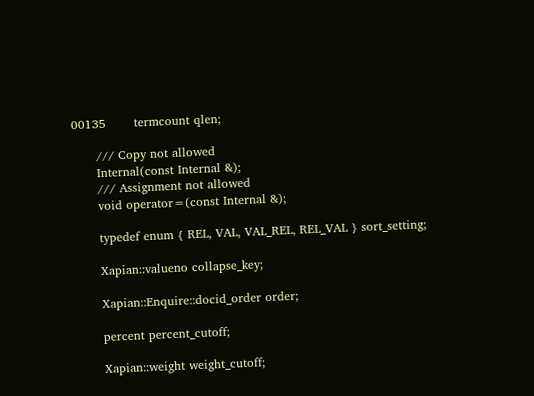00135       termcount qlen;

      /// Copy not allowed
      Internal(const Internal &);
      /// Assignment not allowed
      void operator=(const Internal &);

      typedef enum { REL, VAL, VAL_REL, REL_VAL } sort_setting;

      Xapian::valueno collapse_key;

      Xapian::Enquire::docid_order order;

      percent percent_cutoff;

      Xapian::weight weight_cutoff;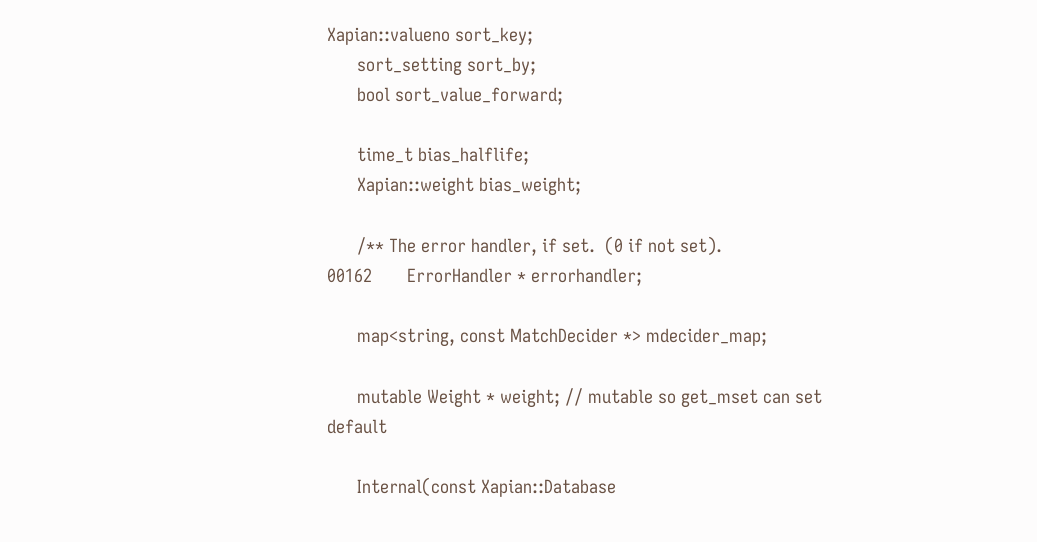Xapian::valueno sort_key;
      sort_setting sort_by;
      bool sort_value_forward;

      time_t bias_halflife;
      Xapian::weight bias_weight;

      /** The error handler, if set.  (0 if not set).
00162       ErrorHandler * errorhandler;

      map<string, const MatchDecider *> mdecider_map;

      mutable Weight * weight; // mutable so get_mset can set default

      Internal(const Xapian::Database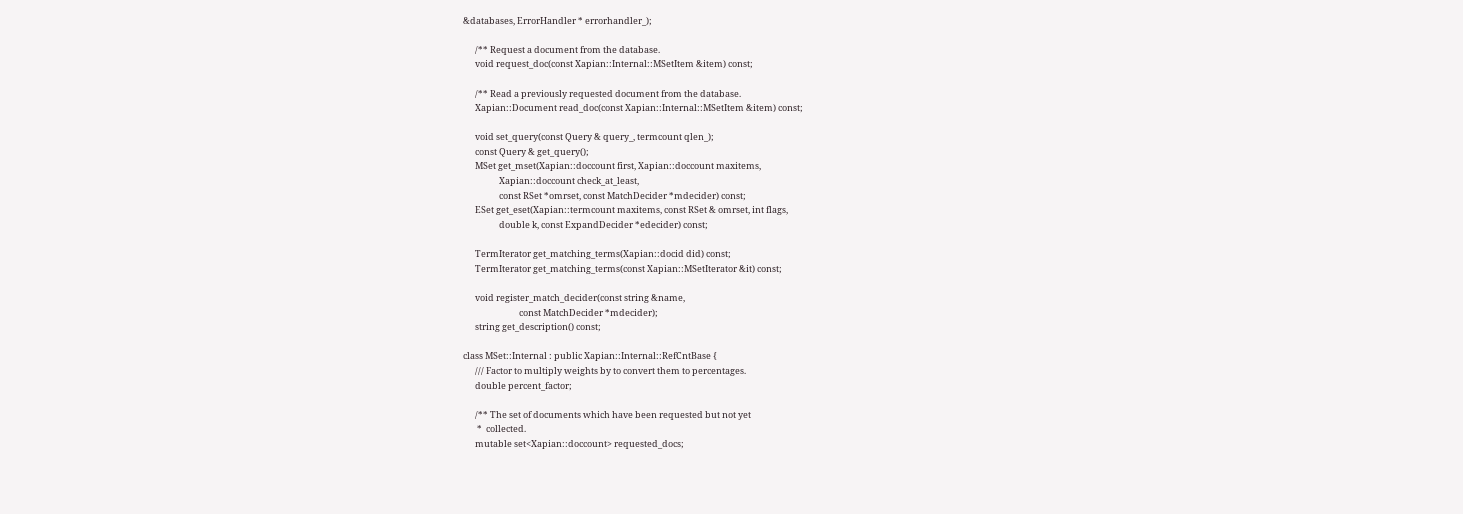&databases, ErrorHandler * errorhandler_);

      /** Request a document from the database.
      void request_doc(const Xapian::Internal::MSetItem &item) const;

      /** Read a previously requested document from the database.
      Xapian::Document read_doc(const Xapian::Internal::MSetItem &item) const;

      void set_query(const Query & query_, termcount qlen_);
      const Query & get_query();
      MSet get_mset(Xapian::doccount first, Xapian::doccount maxitems,
                  Xapian::doccount check_at_least,
                  const RSet *omrset, const MatchDecider *mdecider) const;
      ESet get_eset(Xapian::termcount maxitems, const RSet & omrset, int flags,
                  double k, const ExpandDecider *edecider) const;

      TermIterator get_matching_terms(Xapian::docid did) const;
      TermIterator get_matching_terms(const Xapian::MSetIterator &it) const;

      void register_match_decider(const string &name,
                            const MatchDecider *mdecider);
      string get_description() const;

class MSet::Internal : public Xapian::Internal::RefCntBase {
      /// Factor to multiply weights by to convert them to percentages.
      double percent_factor;

      /** The set of documents which have been requested but not yet
       *  collected.
      mutable set<Xapian::doccount> requested_docs;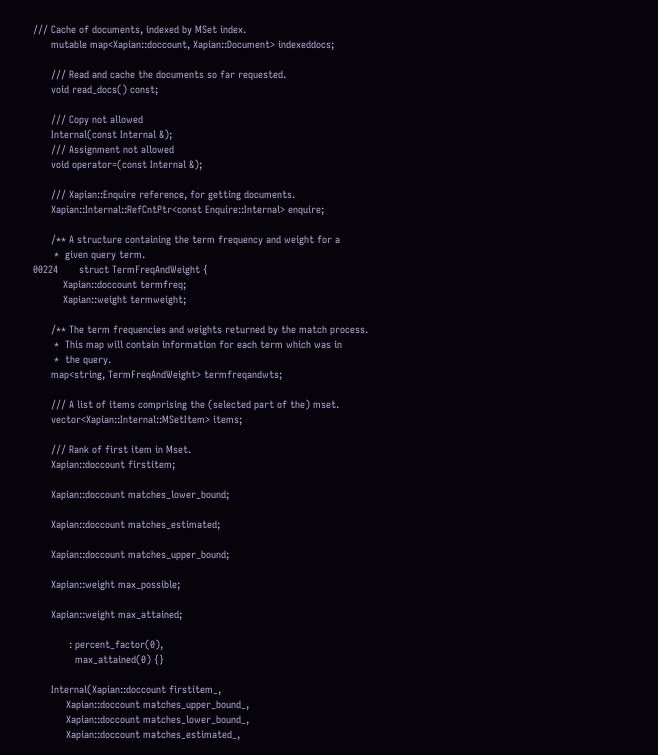/// Cache of documents, indexed by MSet index.
      mutable map<Xapian::doccount, Xapian::Document> indexeddocs;

      /// Read and cache the documents so far requested.
      void read_docs() const;

      /// Copy not allowed
      Internal(const Internal &);
      /// Assignment not allowed
      void operator=(const Internal &);

      /// Xapian::Enquire reference, for getting documents.
      Xapian::Internal::RefCntPtr<const Enquire::Internal> enquire;

      /** A structure containing the term frequency and weight for a
       *  given query term.
00224       struct TermFreqAndWeight {
          Xapian::doccount termfreq;
          Xapian::weight termweight;

      /** The term frequencies and weights returned by the match process.
       *  This map will contain information for each term which was in
       *  the query.
      map<string, TermFreqAndWeight> termfreqandwts;

      /// A list of items comprising the (selected part of the) mset.
      vector<Xapian::Internal::MSetItem> items;

      /// Rank of first item in Mset.
      Xapian::doccount firstitem;

      Xapian::doccount matches_lower_bound;

      Xapian::doccount matches_estimated;

      Xapian::doccount matches_upper_bound;

      Xapian::weight max_possible;

      Xapian::weight max_attained;

            : percent_factor(0),
              max_attained(0) {}

      Internal(Xapian::doccount firstitem_,
           Xapian::doccount matches_upper_bound_,
           Xapian::doccount matches_lower_bound_,
           Xapian::doccount matches_estimated_,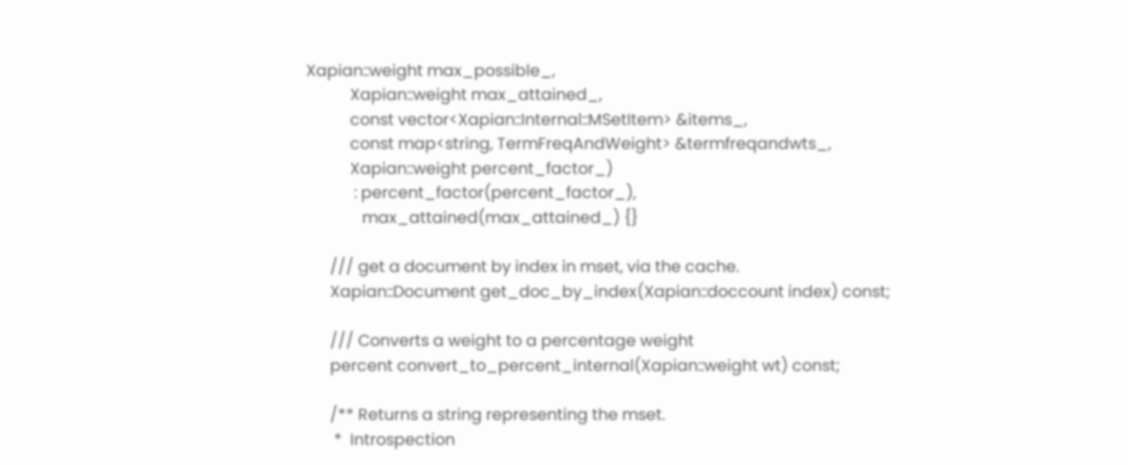Xapian::weight max_possible_,
           Xapian::weight max_attained_,
           const vector<Xapian::Internal::MSetItem> &items_,
           const map<string, TermFreqAndWeight> &termfreqandwts_,
           Xapian::weight percent_factor_)
            : percent_factor(percent_factor_),
              max_attained(max_attained_) {}

      /// get a document by index in mset, via the cache.
      Xapian::Document get_doc_by_index(Xapian::doccount index) const;

      /// Converts a weight to a percentage weight
      percent convert_to_percent_internal(Xapian::weight wt) const;

      /** Returns a string representing the mset.
       *  Introspection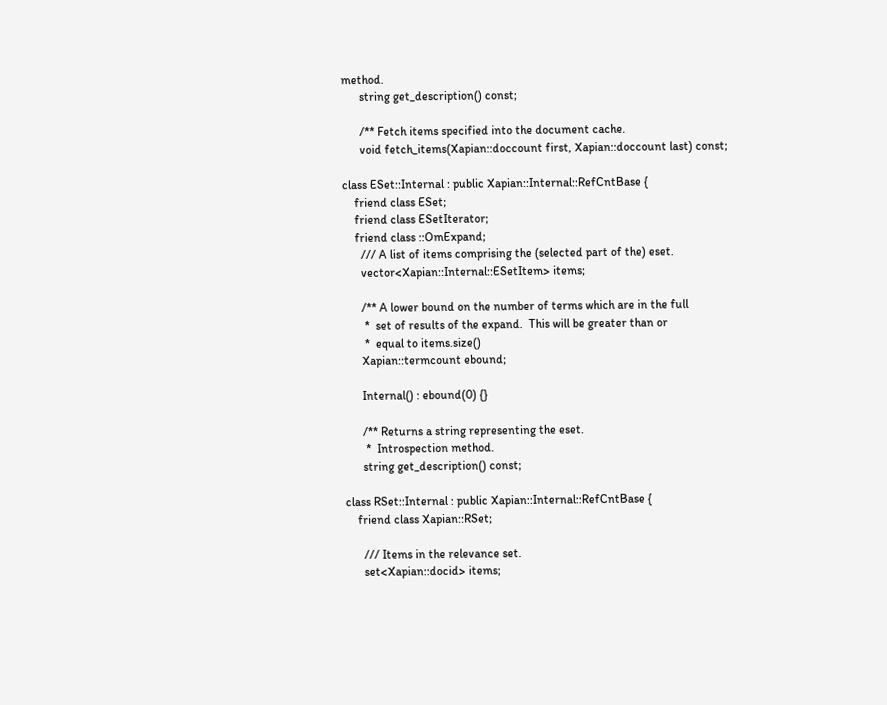method.
      string get_description() const;

      /** Fetch items specified into the document cache.
      void fetch_items(Xapian::doccount first, Xapian::doccount last) const;

class ESet::Internal : public Xapian::Internal::RefCntBase {
    friend class ESet;
    friend class ESetIterator;
    friend class ::OmExpand;
      /// A list of items comprising the (selected part of the) eset.
      vector<Xapian::Internal::ESetItem> items;

      /** A lower bound on the number of terms which are in the full
       *  set of results of the expand.  This will be greater than or
       *  equal to items.size()
      Xapian::termcount ebound;

      Internal() : ebound(0) {}

      /** Returns a string representing the eset.
       *  Introspection method.
      string get_description() const;

class RSet::Internal : public Xapian::Internal::RefCntBase {
    friend class Xapian::RSet;

      /// Items in the relevance set.
      set<Xapian::docid> items;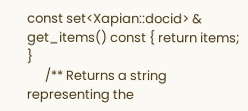const set<Xapian::docid> & get_items() const { return items; }
      /** Returns a string representing the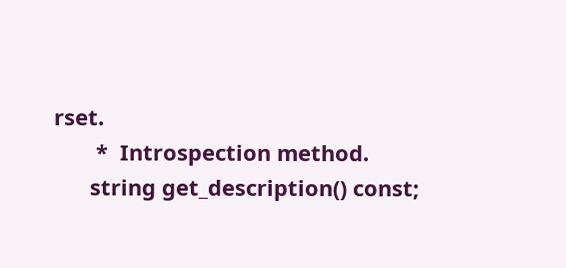rset.
       *  Introspection method.
      string get_description() const;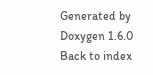Generated by  Doxygen 1.6.0   Back to index